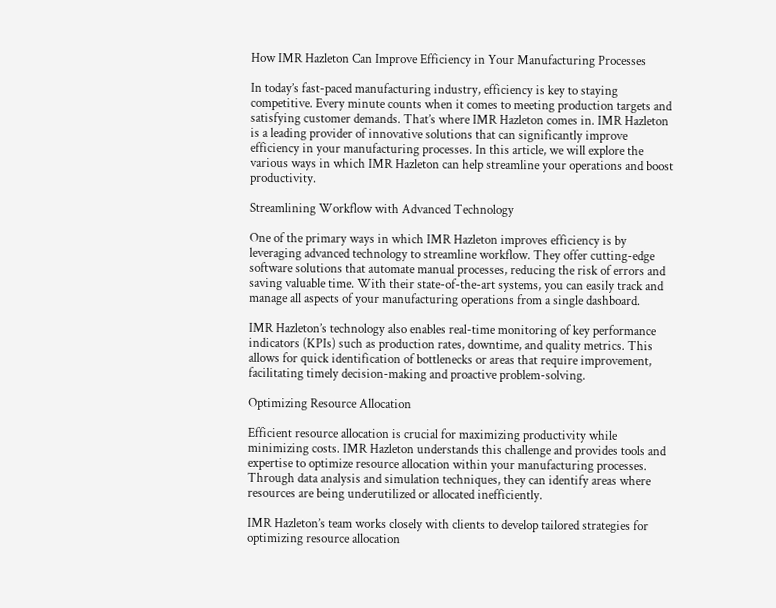How IMR Hazleton Can Improve Efficiency in Your Manufacturing Processes

In today’s fast-paced manufacturing industry, efficiency is key to staying competitive. Every minute counts when it comes to meeting production targets and satisfying customer demands. That’s where IMR Hazleton comes in. IMR Hazleton is a leading provider of innovative solutions that can significantly improve efficiency in your manufacturing processes. In this article, we will explore the various ways in which IMR Hazleton can help streamline your operations and boost productivity.

Streamlining Workflow with Advanced Technology

One of the primary ways in which IMR Hazleton improves efficiency is by leveraging advanced technology to streamline workflow. They offer cutting-edge software solutions that automate manual processes, reducing the risk of errors and saving valuable time. With their state-of-the-art systems, you can easily track and manage all aspects of your manufacturing operations from a single dashboard.

IMR Hazleton’s technology also enables real-time monitoring of key performance indicators (KPIs) such as production rates, downtime, and quality metrics. This allows for quick identification of bottlenecks or areas that require improvement, facilitating timely decision-making and proactive problem-solving.

Optimizing Resource Allocation

Efficient resource allocation is crucial for maximizing productivity while minimizing costs. IMR Hazleton understands this challenge and provides tools and expertise to optimize resource allocation within your manufacturing processes. Through data analysis and simulation techniques, they can identify areas where resources are being underutilized or allocated inefficiently.

IMR Hazleton’s team works closely with clients to develop tailored strategies for optimizing resource allocation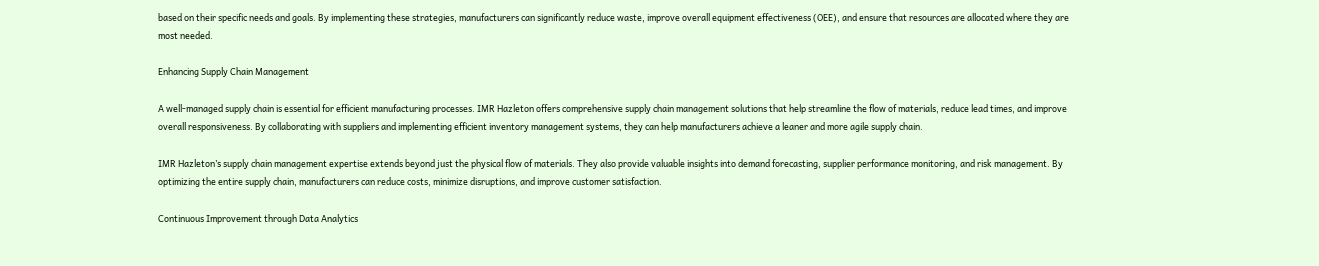based on their specific needs and goals. By implementing these strategies, manufacturers can significantly reduce waste, improve overall equipment effectiveness (OEE), and ensure that resources are allocated where they are most needed.

Enhancing Supply Chain Management

A well-managed supply chain is essential for efficient manufacturing processes. IMR Hazleton offers comprehensive supply chain management solutions that help streamline the flow of materials, reduce lead times, and improve overall responsiveness. By collaborating with suppliers and implementing efficient inventory management systems, they can help manufacturers achieve a leaner and more agile supply chain.

IMR Hazleton’s supply chain management expertise extends beyond just the physical flow of materials. They also provide valuable insights into demand forecasting, supplier performance monitoring, and risk management. By optimizing the entire supply chain, manufacturers can reduce costs, minimize disruptions, and improve customer satisfaction.

Continuous Improvement through Data Analytics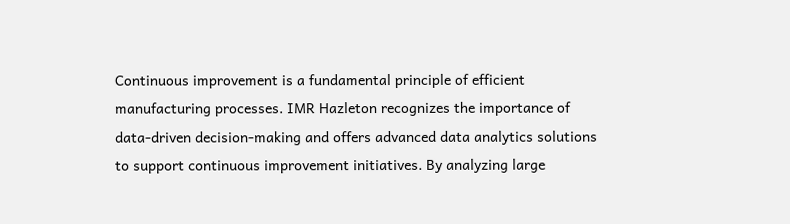Continuous improvement is a fundamental principle of efficient manufacturing processes. IMR Hazleton recognizes the importance of data-driven decision-making and offers advanced data analytics solutions to support continuous improvement initiatives. By analyzing large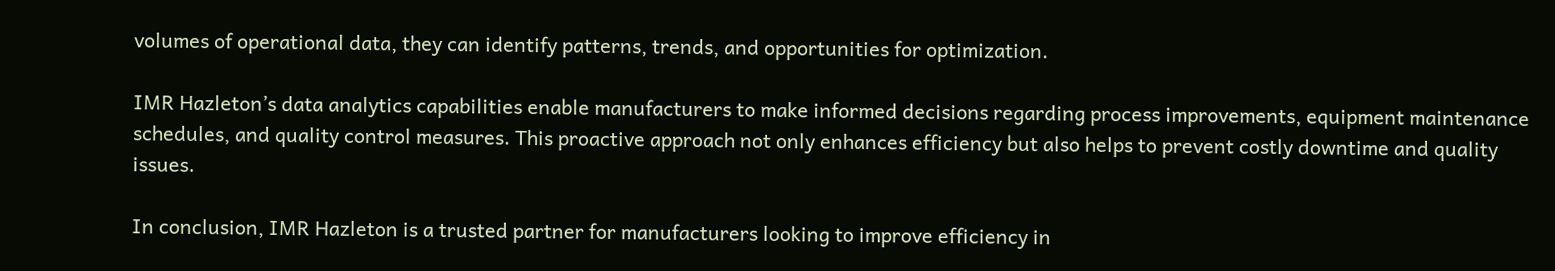volumes of operational data, they can identify patterns, trends, and opportunities for optimization.

IMR Hazleton’s data analytics capabilities enable manufacturers to make informed decisions regarding process improvements, equipment maintenance schedules, and quality control measures. This proactive approach not only enhances efficiency but also helps to prevent costly downtime and quality issues.

In conclusion, IMR Hazleton is a trusted partner for manufacturers looking to improve efficiency in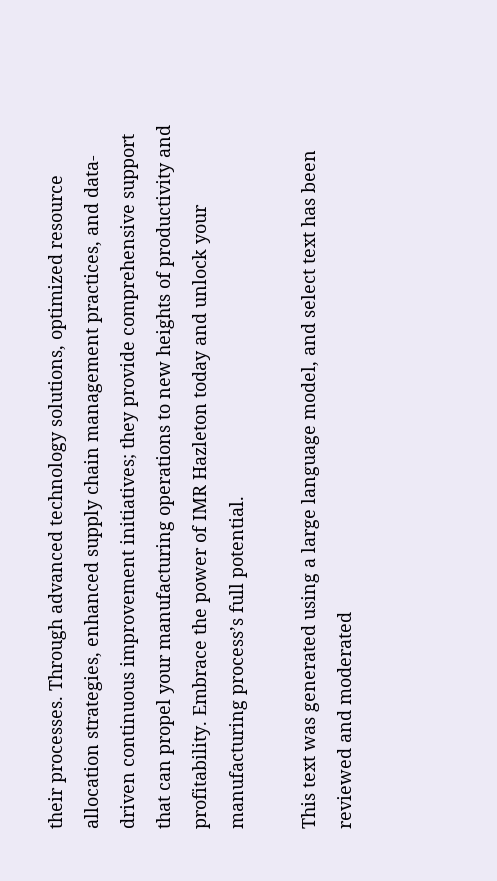their processes. Through advanced technology solutions, optimized resource allocation strategies, enhanced supply chain management practices, and data-driven continuous improvement initiatives; they provide comprehensive support that can propel your manufacturing operations to new heights of productivity and profitability. Embrace the power of IMR Hazleton today and unlock your manufacturing process’s full potential.

This text was generated using a large language model, and select text has been reviewed and moderated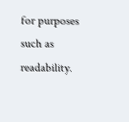for purposes such as readability.